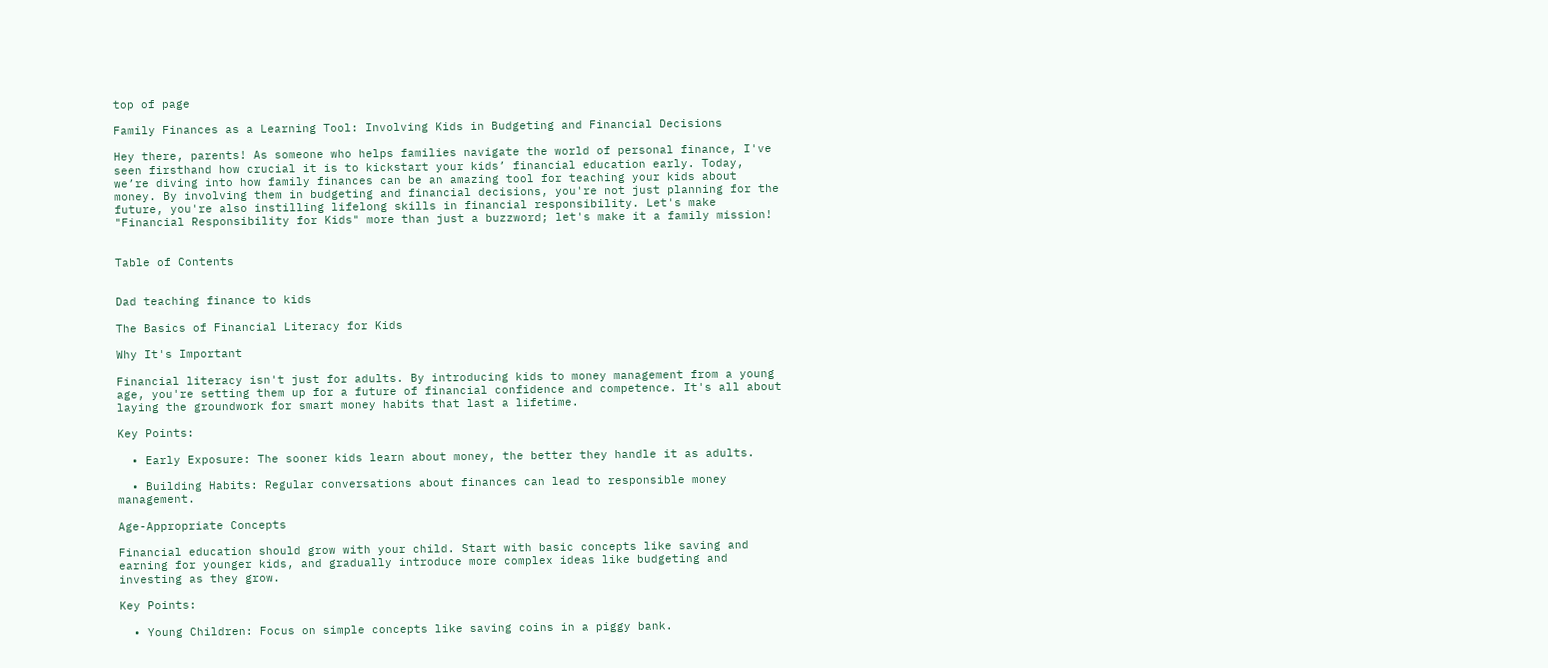top of page

Family Finances as a Learning Tool: Involving Kids in Budgeting and Financial Decisions

Hey there, parents! As someone who helps families navigate the world of personal finance, I've seen firsthand how crucial it is to kickstart your kids’ financial education early. Today, we’re diving into how family finances can be an amazing tool for teaching your kids about money. By involving them in budgeting and financial decisions, you're not just planning for the future, you're also instilling lifelong skills in financial responsibility. Let's make "Financial Responsibility for Kids" more than just a buzzword; let's make it a family mission!


Table of Contents


Dad teaching finance to kids

The Basics of Financial Literacy for Kids

Why It's Important

Financial literacy isn't just for adults. By introducing kids to money management from a young age, you're setting them up for a future of financial confidence and competence. It's all about laying the groundwork for smart money habits that last a lifetime.

Key Points:

  • Early Exposure: The sooner kids learn about money, the better they handle it as adults.

  • Building Habits: Regular conversations about finances can lead to responsible money management.

Age-Appropriate Concepts

Financial education should grow with your child. Start with basic concepts like saving and earning for younger kids, and gradually introduce more complex ideas like budgeting and investing as they grow.

Key Points:

  • Young Children: Focus on simple concepts like saving coins in a piggy bank.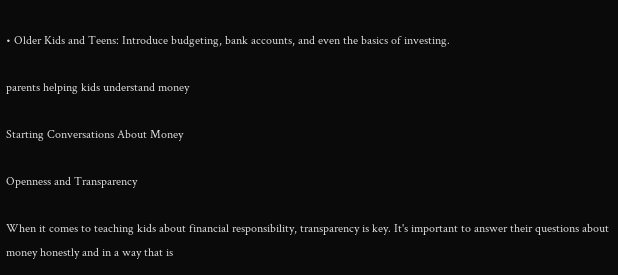• Older Kids and Teens: Introduce budgeting, bank accounts, and even the basics of investing.

parents helping kids understand money

Starting Conversations About Money

Openness and Transparency

When it comes to teaching kids about financial responsibility, transparency is key. It's important to answer their questions about money honestly and in a way that is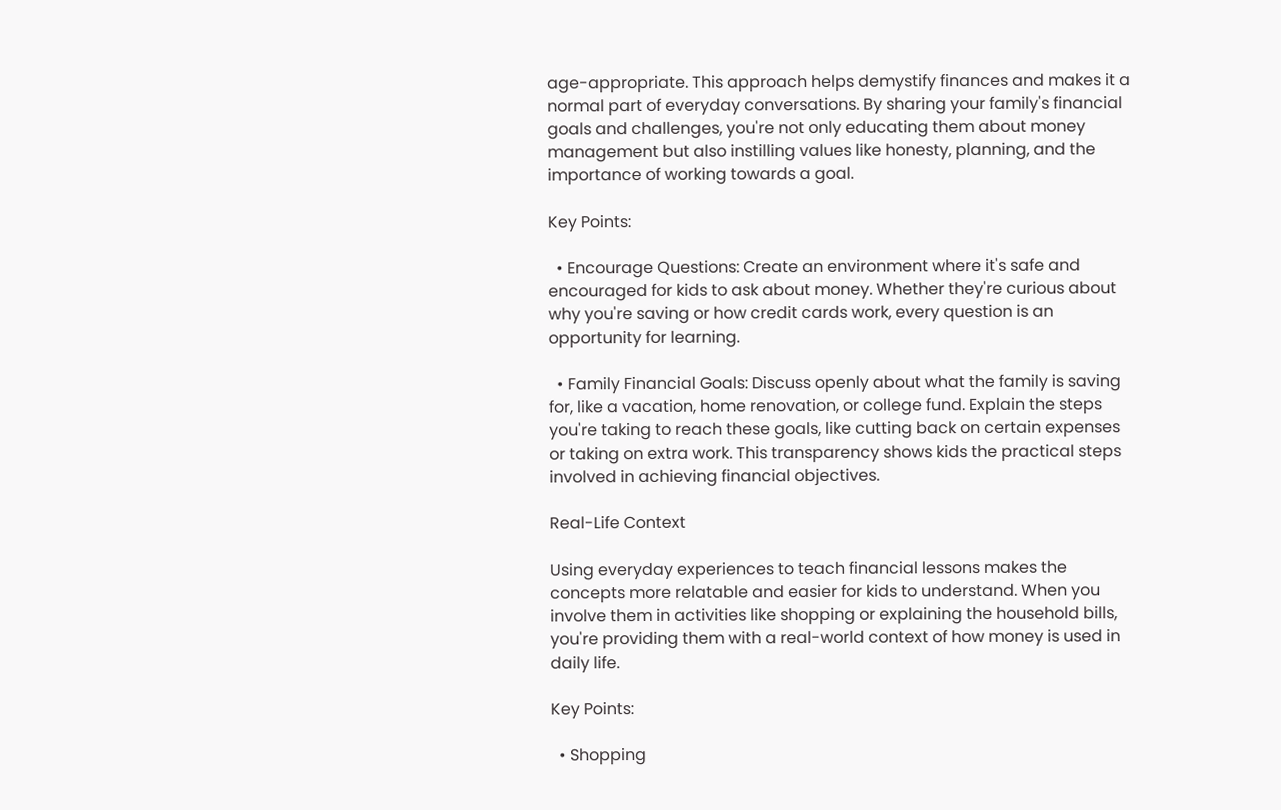age-appropriate. This approach helps demystify finances and makes it a normal part of everyday conversations. By sharing your family's financial goals and challenges, you're not only educating them about money management but also instilling values like honesty, planning, and the importance of working towards a goal.

Key Points:

  • Encourage Questions: Create an environment where it's safe and encouraged for kids to ask about money. Whether they're curious about why you're saving or how credit cards work, every question is an opportunity for learning.

  • Family Financial Goals: Discuss openly about what the family is saving for, like a vacation, home renovation, or college fund. Explain the steps you're taking to reach these goals, like cutting back on certain expenses or taking on extra work. This transparency shows kids the practical steps involved in achieving financial objectives.

Real-Life Context

Using everyday experiences to teach financial lessons makes the concepts more relatable and easier for kids to understand. When you involve them in activities like shopping or explaining the household bills, you're providing them with a real-world context of how money is used in daily life.

Key Points:

  • Shopping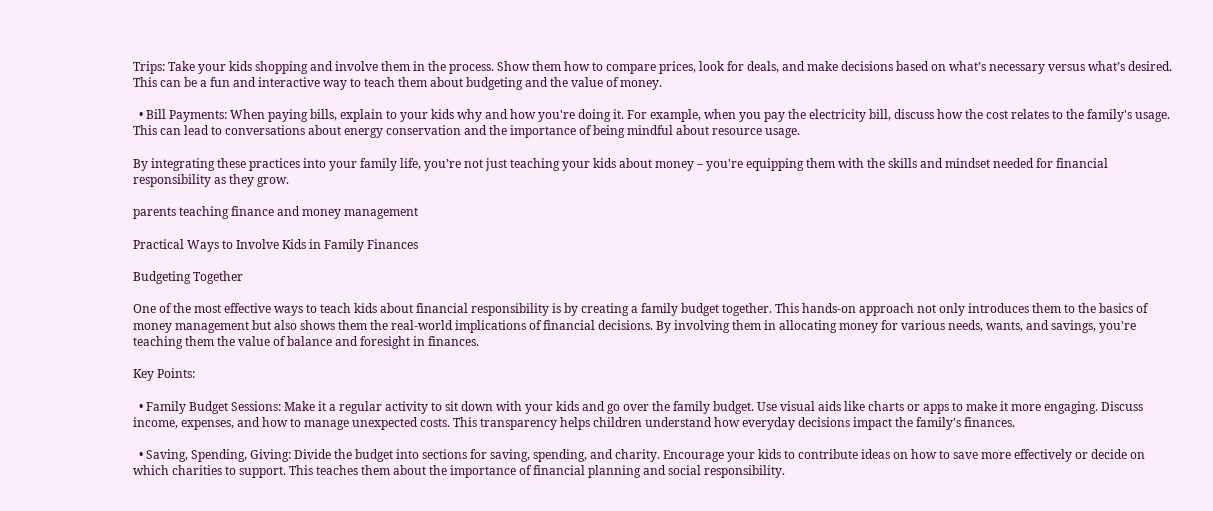Trips: Take your kids shopping and involve them in the process. Show them how to compare prices, look for deals, and make decisions based on what’s necessary versus what’s desired. This can be a fun and interactive way to teach them about budgeting and the value of money.

  • Bill Payments: When paying bills, explain to your kids why and how you're doing it. For example, when you pay the electricity bill, discuss how the cost relates to the family's usage. This can lead to conversations about energy conservation and the importance of being mindful about resource usage.

By integrating these practices into your family life, you’re not just teaching your kids about money – you're equipping them with the skills and mindset needed for financial responsibility as they grow.

parents teaching finance and money management

Practical Ways to Involve Kids in Family Finances

Budgeting Together

One of the most effective ways to teach kids about financial responsibility is by creating a family budget together. This hands-on approach not only introduces them to the basics of money management but also shows them the real-world implications of financial decisions. By involving them in allocating money for various needs, wants, and savings, you're teaching them the value of balance and foresight in finances.

Key Points:

  • Family Budget Sessions: Make it a regular activity to sit down with your kids and go over the family budget. Use visual aids like charts or apps to make it more engaging. Discuss income, expenses, and how to manage unexpected costs. This transparency helps children understand how everyday decisions impact the family's finances.

  • Saving, Spending, Giving: Divide the budget into sections for saving, spending, and charity. Encourage your kids to contribute ideas on how to save more effectively or decide on which charities to support. This teaches them about the importance of financial planning and social responsibility.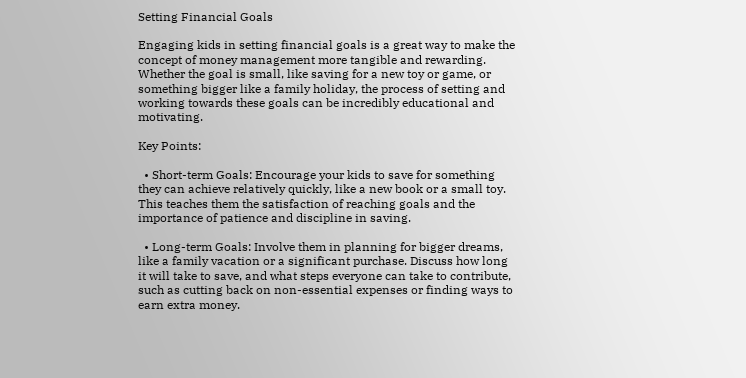Setting Financial Goals

Engaging kids in setting financial goals is a great way to make the concept of money management more tangible and rewarding. Whether the goal is small, like saving for a new toy or game, or something bigger like a family holiday, the process of setting and working towards these goals can be incredibly educational and motivating.

Key Points:

  • Short-term Goals: Encourage your kids to save for something they can achieve relatively quickly, like a new book or a small toy. This teaches them the satisfaction of reaching goals and the importance of patience and discipline in saving.

  • Long-term Goals: Involve them in planning for bigger dreams, like a family vacation or a significant purchase. Discuss how long it will take to save, and what steps everyone can take to contribute, such as cutting back on non-essential expenses or finding ways to earn extra money.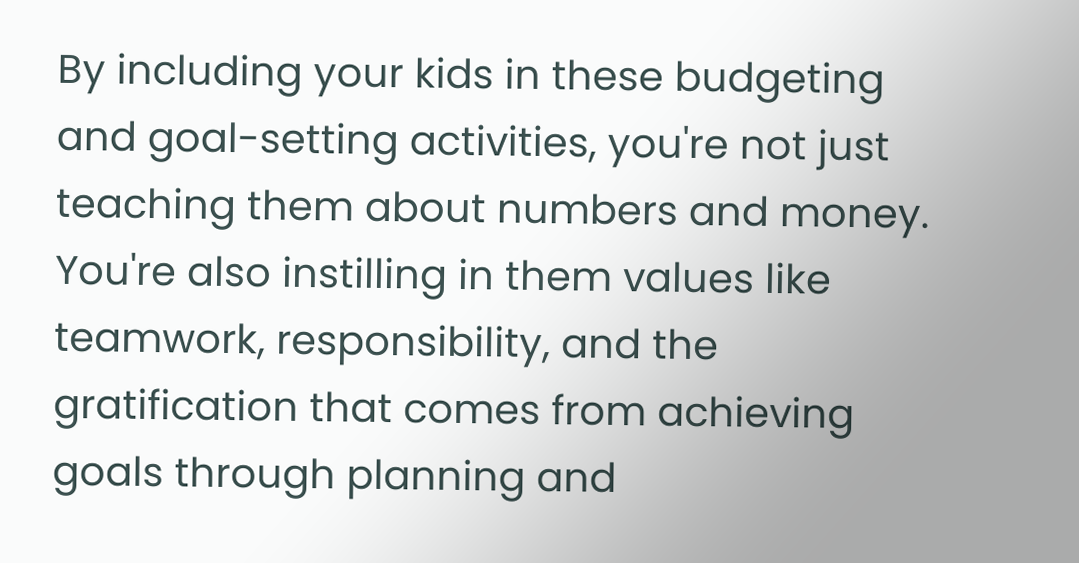By including your kids in these budgeting and goal-setting activities, you're not just teaching them about numbers and money. You're also instilling in them values like teamwork, responsibility, and the gratification that comes from achieving goals through planning and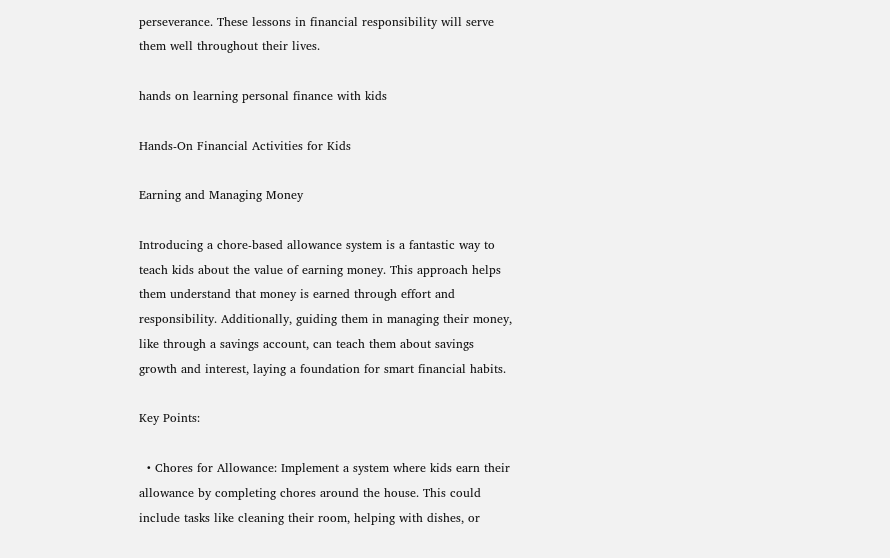perseverance. These lessons in financial responsibility will serve them well throughout their lives.

hands on learning personal finance with kids

Hands-On Financial Activities for Kids

Earning and Managing Money

Introducing a chore-based allowance system is a fantastic way to teach kids about the value of earning money. This approach helps them understand that money is earned through effort and responsibility. Additionally, guiding them in managing their money, like through a savings account, can teach them about savings growth and interest, laying a foundation for smart financial habits.

Key Points:

  • Chores for Allowance: Implement a system where kids earn their allowance by completing chores around the house. This could include tasks like cleaning their room, helping with dishes, or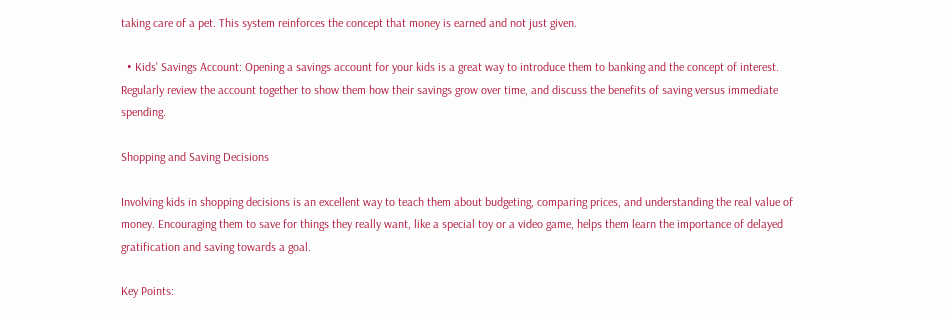taking care of a pet. This system reinforces the concept that money is earned and not just given.

  • Kids' Savings Account: Opening a savings account for your kids is a great way to introduce them to banking and the concept of interest. Regularly review the account together to show them how their savings grow over time, and discuss the benefits of saving versus immediate spending.

Shopping and Saving Decisions

Involving kids in shopping decisions is an excellent way to teach them about budgeting, comparing prices, and understanding the real value of money. Encouraging them to save for things they really want, like a special toy or a video game, helps them learn the importance of delayed gratification and saving towards a goal.

Key Points: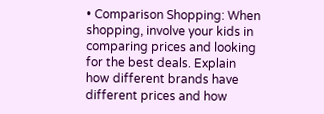• Comparison Shopping: When shopping, involve your kids in comparing prices and looking for the best deals. Explain how different brands have different prices and how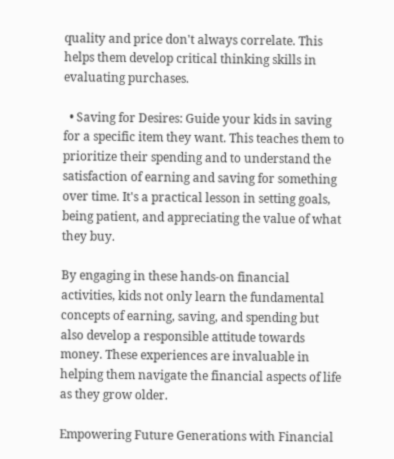quality and price don't always correlate. This helps them develop critical thinking skills in evaluating purchases.

  • Saving for Desires: Guide your kids in saving for a specific item they want. This teaches them to prioritize their spending and to understand the satisfaction of earning and saving for something over time. It's a practical lesson in setting goals, being patient, and appreciating the value of what they buy.

By engaging in these hands-on financial activities, kids not only learn the fundamental concepts of earning, saving, and spending but also develop a responsible attitude towards money. These experiences are invaluable in helping them navigate the financial aspects of life as they grow older.

Empowering Future Generations with Financial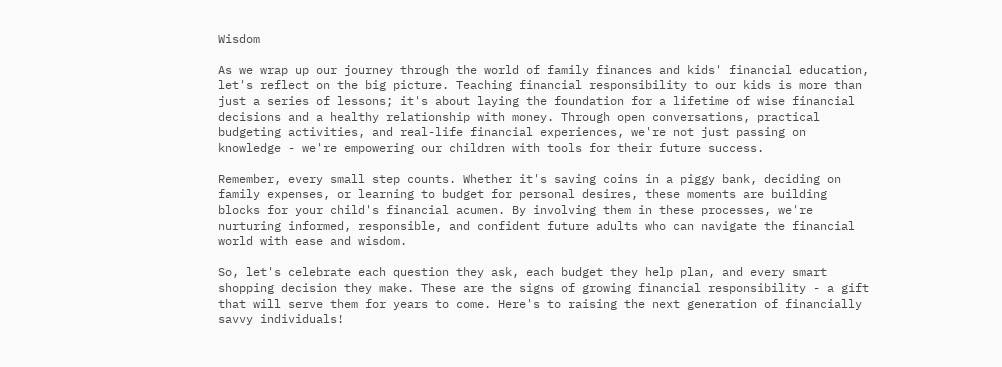Wisdom

As we wrap up our journey through the world of family finances and kids' financial education, let's reflect on the big picture. Teaching financial responsibility to our kids is more than just a series of lessons; it's about laying the foundation for a lifetime of wise financial decisions and a healthy relationship with money. Through open conversations, practical budgeting activities, and real-life financial experiences, we're not just passing on knowledge - we're empowering our children with tools for their future success.

Remember, every small step counts. Whether it's saving coins in a piggy bank, deciding on family expenses, or learning to budget for personal desires, these moments are building blocks for your child's financial acumen. By involving them in these processes, we're nurturing informed, responsible, and confident future adults who can navigate the financial world with ease and wisdom.

So, let's celebrate each question they ask, each budget they help plan, and every smart shopping decision they make. These are the signs of growing financial responsibility - a gift that will serve them for years to come. Here's to raising the next generation of financially savvy individuals!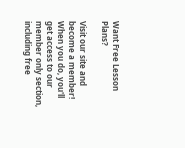Want Free Lesson Plans?

Visit our site and become a member! When you do, you'll get access to our member only section, including free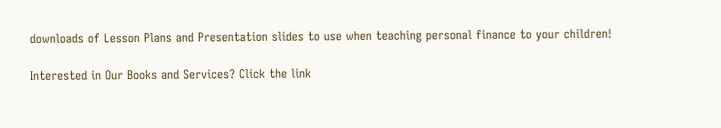downloads of Lesson Plans and Presentation slides to use when teaching personal finance to your children!

Interested in Our Books and Services? Click the link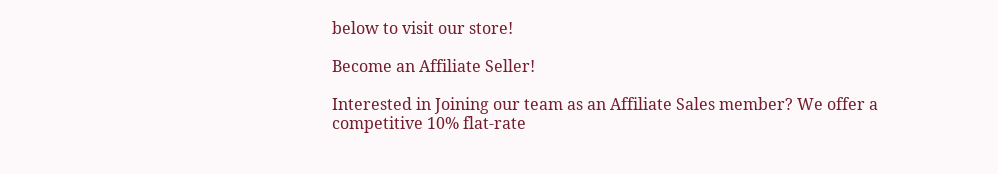below to visit our store!

Become an Affiliate Seller!

Interested in Joining our team as an Affiliate Sales member? We offer a competitive 10% flat-rate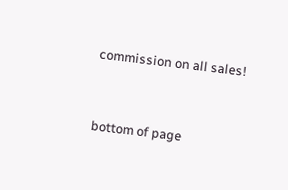commission on all sales!


bottom of page